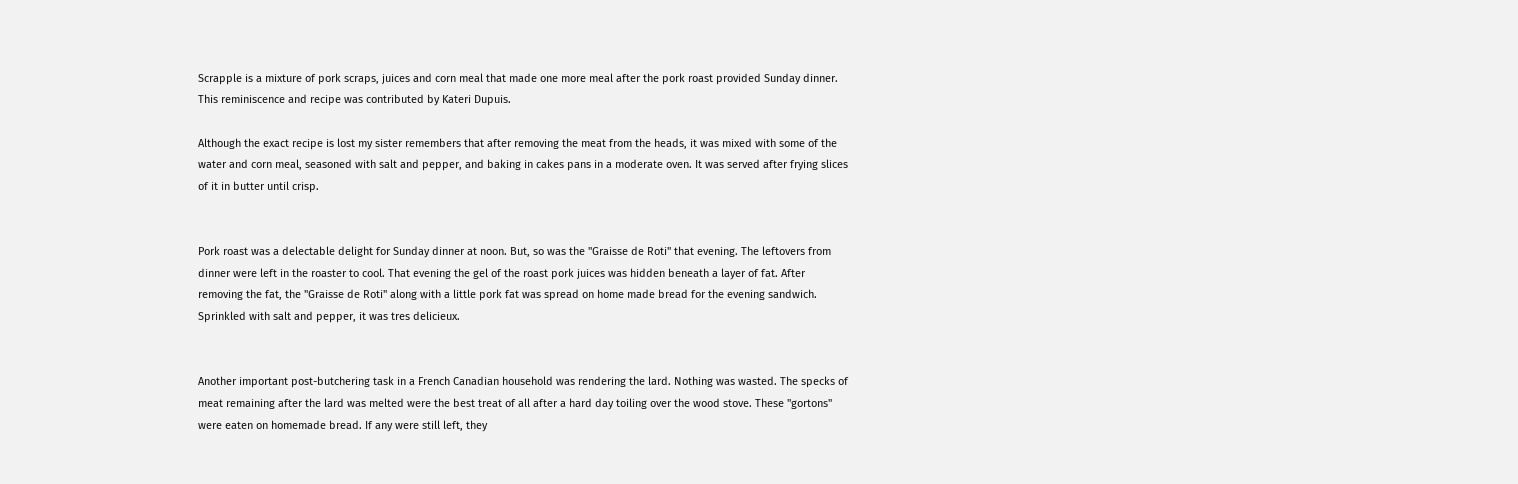Scrapple is a mixture of pork scraps, juices and corn meal that made one more meal after the pork roast provided Sunday dinner. This reminiscence and recipe was contributed by Kateri Dupuis.

Although the exact recipe is lost my sister remembers that after removing the meat from the heads, it was mixed with some of the water and corn meal, seasoned with salt and pepper, and baking in cakes pans in a moderate oven. It was served after frying slices of it in butter until crisp.


Pork roast was a delectable delight for Sunday dinner at noon. But, so was the "Graisse de Roti" that evening. The leftovers from dinner were left in the roaster to cool. That evening the gel of the roast pork juices was hidden beneath a layer of fat. After removing the fat, the "Graisse de Roti" along with a little pork fat was spread on home made bread for the evening sandwich. Sprinkled with salt and pepper, it was tres delicieux.


Another important post-butchering task in a French Canadian household was rendering the lard. Nothing was wasted. The specks of meat remaining after the lard was melted were the best treat of all after a hard day toiling over the wood stove. These "gortons" were eaten on homemade bread. If any were still left, they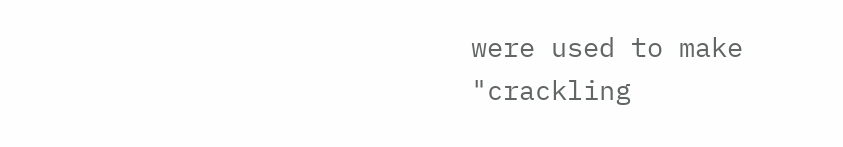were used to make "crackling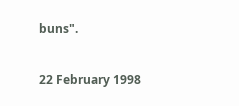buns".

22 February 1998